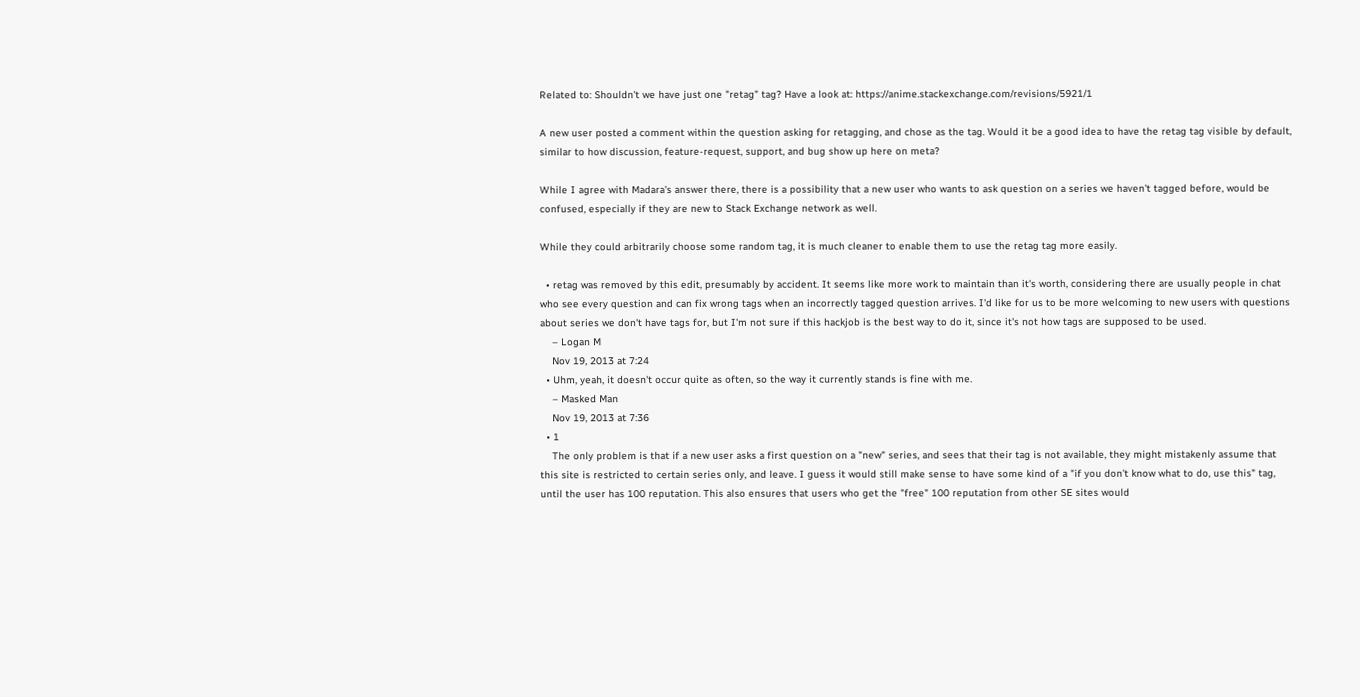Related to: Shouldn't we have just one "retag" tag? Have a look at: https://anime.stackexchange.com/revisions/5921/1

A new user posted a comment within the question asking for retagging, and chose as the tag. Would it be a good idea to have the retag tag visible by default, similar to how discussion, feature-request, support, and bug show up here on meta?

While I agree with Madara's answer there, there is a possibility that a new user who wants to ask question on a series we haven't tagged before, would be confused, especially if they are new to Stack Exchange network as well.

While they could arbitrarily choose some random tag, it is much cleaner to enable them to use the retag tag more easily.

  • retag was removed by this edit, presumably by accident. It seems like more work to maintain than it's worth, considering there are usually people in chat who see every question and can fix wrong tags when an incorrectly tagged question arrives. I'd like for us to be more welcoming to new users with questions about series we don't have tags for, but I'm not sure if this hackjob is the best way to do it, since it's not how tags are supposed to be used.
    – Logan M
    Nov 19, 2013 at 7:24
  • Uhm, yeah, it doesn't occur quite as often, so the way it currently stands is fine with me.
    – Masked Man
    Nov 19, 2013 at 7:36
  • 1
    The only problem is that if a new user asks a first question on a "new" series, and sees that their tag is not available, they might mistakenly assume that this site is restricted to certain series only, and leave. I guess it would still make sense to have some kind of a "if you don't know what to do, use this" tag, until the user has 100 reputation. This also ensures that users who get the "free" 100 reputation from other SE sites would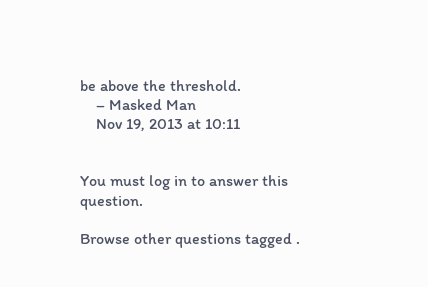be above the threshold.
    – Masked Man
    Nov 19, 2013 at 10:11


You must log in to answer this question.

Browse other questions tagged .